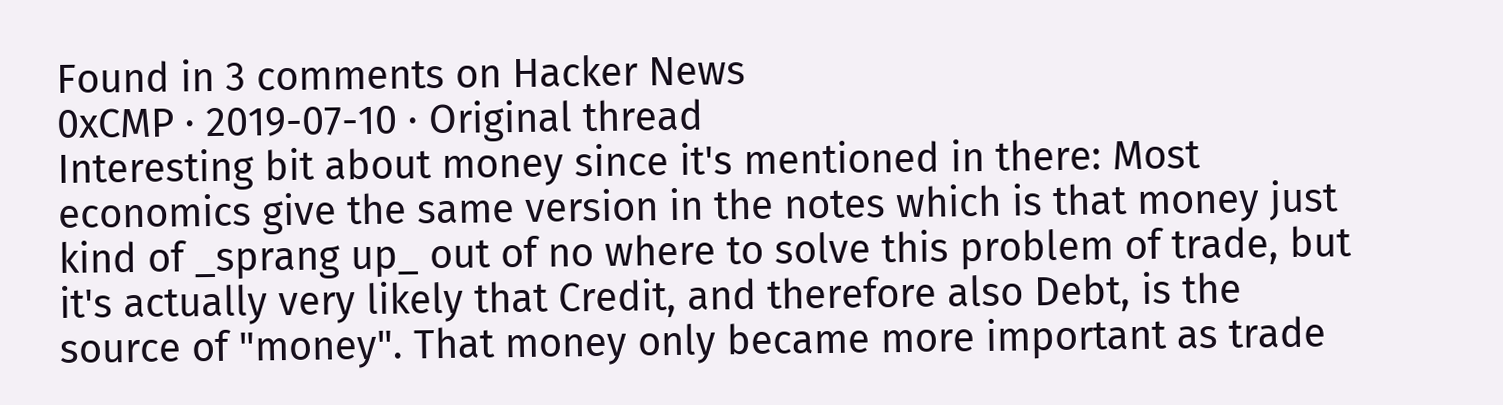Found in 3 comments on Hacker News
0xCMP · 2019-07-10 · Original thread
Interesting bit about money since it's mentioned in there: Most economics give the same version in the notes which is that money just kind of _sprang up_ out of no where to solve this problem of trade, but it's actually very likely that Credit, and therefore also Debt, is the source of "money". That money only became more important as trade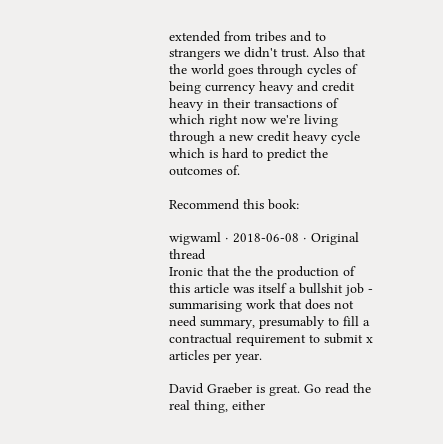extended from tribes and to strangers we didn't trust. Also that the world goes through cycles of being currency heavy and credit heavy in their transactions of which right now we're living through a new credit heavy cycle which is hard to predict the outcomes of.

Recommend this book:

wigwaml · 2018-06-08 · Original thread
Ironic that the the production of this article was itself a bullshit job - summarising work that does not need summary, presumably to fill a contractual requirement to submit x articles per year.

David Graeber is great. Go read the real thing, either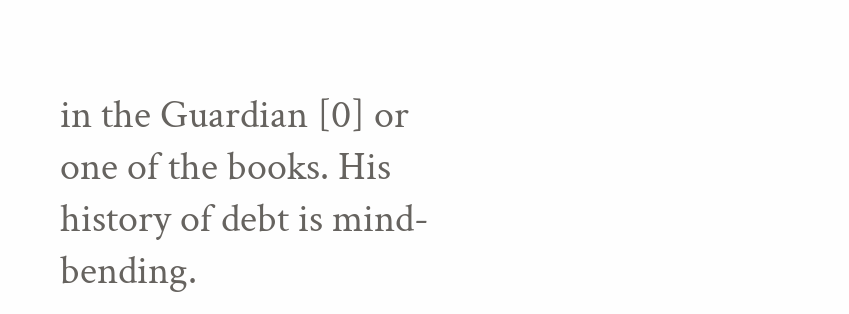in the Guardian [0] or one of the books. His history of debt is mind-bending.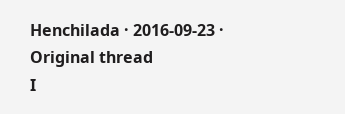Henchilada · 2016-09-23 · Original thread
I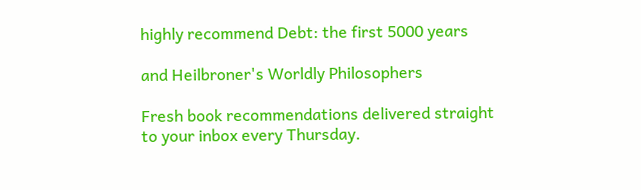highly recommend Debt: the first 5000 years

and Heilbroner's Worldly Philosophers

Fresh book recommendations delivered straight to your inbox every Thursday.